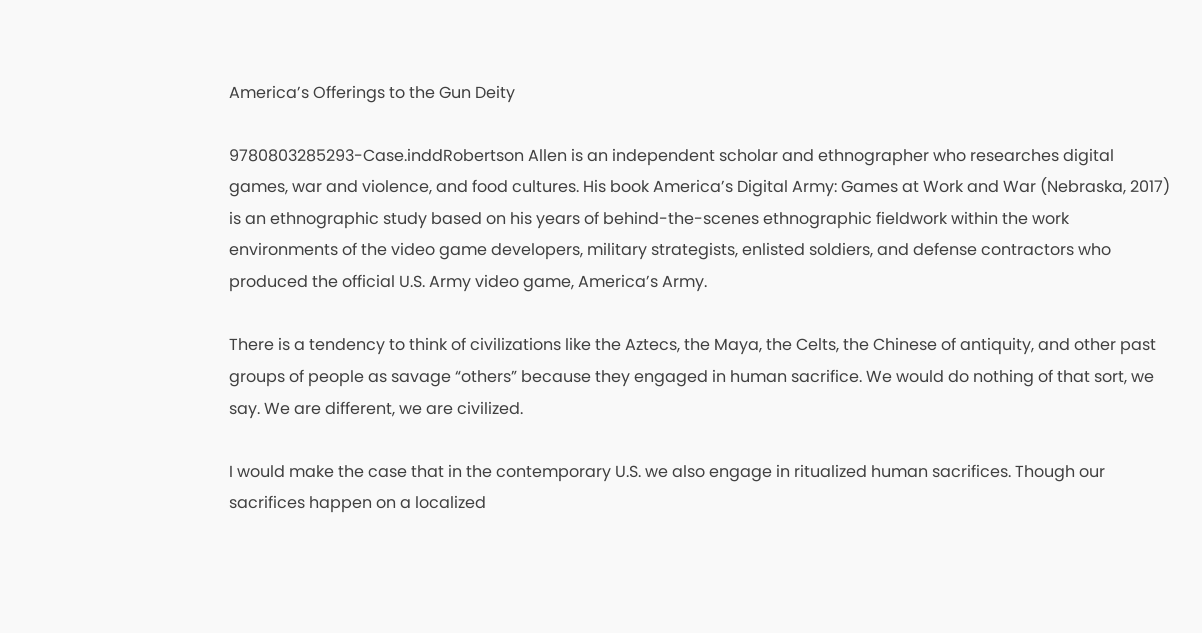America’s Offerings to the Gun Deity

9780803285293-Case.inddRobertson Allen is an independent scholar and ethnographer who researches digital games, war and violence, and food cultures. His book America’s Digital Army: Games at Work and War (Nebraska, 2017) is an ethnographic study based on his years of behind-the-scenes ethnographic fieldwork within the work environments of the video game developers, military strategists, enlisted soldiers, and defense contractors who produced the official U.S. Army video game, America’s Army.

There is a tendency to think of civilizations like the Aztecs, the Maya, the Celts, the Chinese of antiquity, and other past groups of people as savage “others” because they engaged in human sacrifice. We would do nothing of that sort, we say. We are different, we are civilized.

I would make the case that in the contemporary U.S. we also engage in ritualized human sacrifices. Though our sacrifices happen on a localized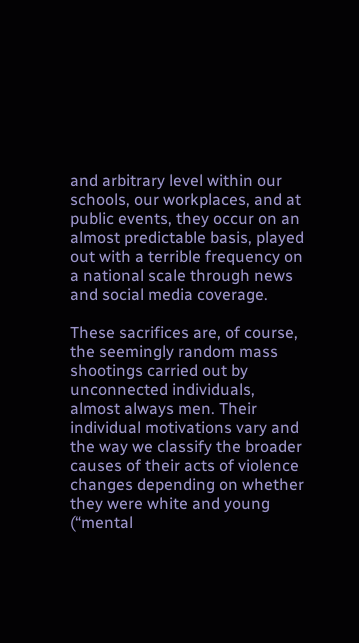and arbitrary level within our schools, our workplaces, and at public events, they occur on an almost predictable basis, played out with a terrible frequency on a national scale through news and social media coverage.

These sacrifices are, of course, the seemingly random mass shootings carried out by unconnected individuals, almost always men. Their individual motivations vary and the way we classify the broader causes of their acts of violence changes depending on whether they were white and young (“mental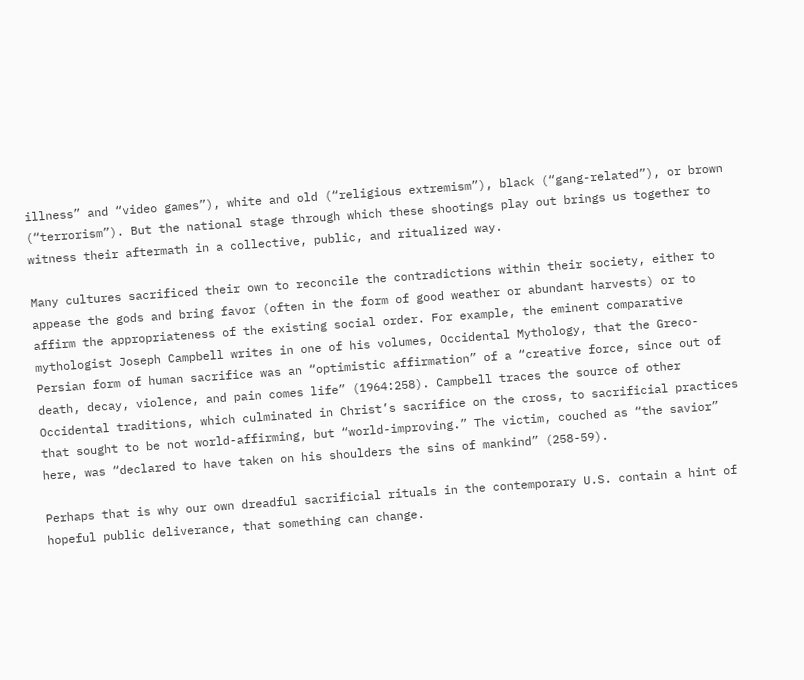illness” and “video games”), white and old (“religious extremism”), black (“gang-related”), or brown (“terrorism”). But the national stage through which these shootings play out brings us together to witness their aftermath in a collective, public, and ritualized way.

Many cultures sacrificed their own to reconcile the contradictions within their society, either to appease the gods and bring favor (often in the form of good weather or abundant harvests) or to affirm the appropriateness of the existing social order. For example, the eminent comparative mythologist Joseph Campbell writes in one of his volumes, Occidental Mythology, that the Greco-Persian form of human sacrifice was an “optimistic affirmation” of a “creative force, since out of death, decay, violence, and pain comes life” (1964:258). Campbell traces the source of other Occidental traditions, which culminated in Christ’s sacrifice on the cross, to sacrificial practices that sought to be not world-affirming, but “world-improving.” The victim, couched as “the savior” here, was “declared to have taken on his shoulders the sins of mankind” (258-59).

Perhaps that is why our own dreadful sacrificial rituals in the contemporary U.S. contain a hint of hopeful public deliverance, that something can change.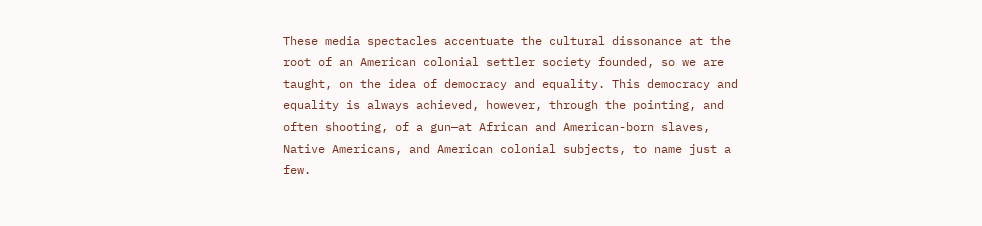These media spectacles accentuate the cultural dissonance at the root of an American colonial settler society founded, so we are taught, on the idea of democracy and equality. This democracy and equality is always achieved, however, through the pointing, and often shooting, of a gun—at African and American-born slaves, Native Americans, and American colonial subjects, to name just a few.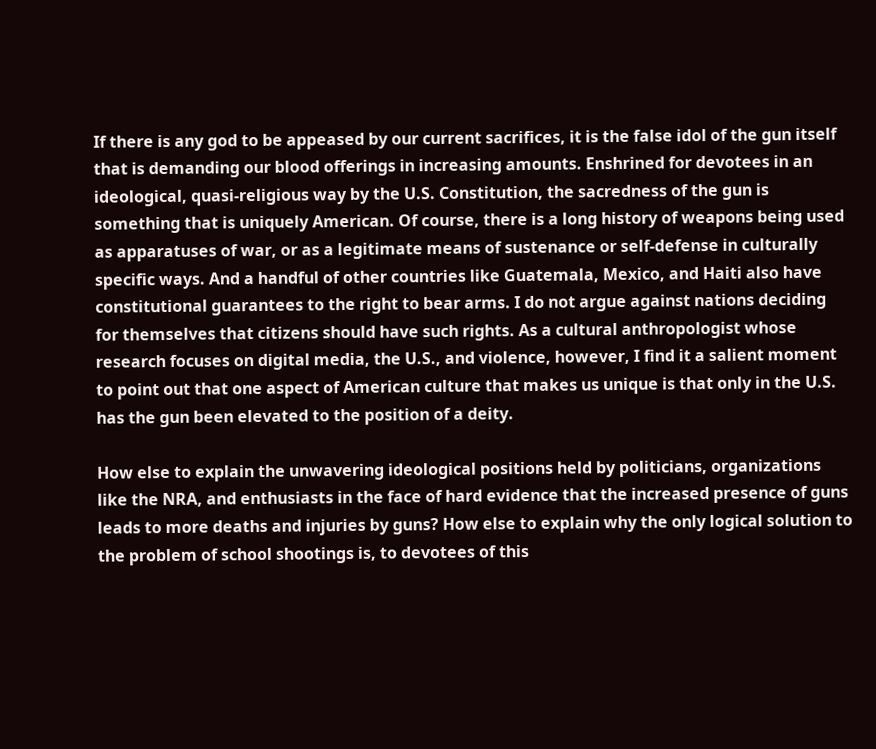If there is any god to be appeased by our current sacrifices, it is the false idol of the gun itself that is demanding our blood offerings in increasing amounts. Enshrined for devotees in an ideological, quasi-religious way by the U.S. Constitution, the sacredness of the gun is something that is uniquely American. Of course, there is a long history of weapons being used as apparatuses of war, or as a legitimate means of sustenance or self-defense in culturally specific ways. And a handful of other countries like Guatemala, Mexico, and Haiti also have constitutional guarantees to the right to bear arms. I do not argue against nations deciding for themselves that citizens should have such rights. As a cultural anthropologist whose research focuses on digital media, the U.S., and violence, however, I find it a salient moment to point out that one aspect of American culture that makes us unique is that only in the U.S. has the gun been elevated to the position of a deity.

How else to explain the unwavering ideological positions held by politicians, organizations like the NRA, and enthusiasts in the face of hard evidence that the increased presence of guns leads to more deaths and injuries by guns? How else to explain why the only logical solution to the problem of school shootings is, to devotees of this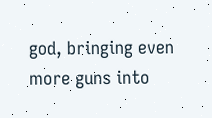god, bringing even more guns into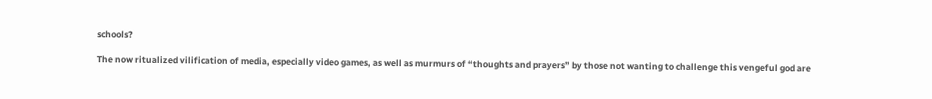schools?

The now ritualized vilification of media, especially video games, as well as murmurs of “thoughts and prayers” by those not wanting to challenge this vengeful god are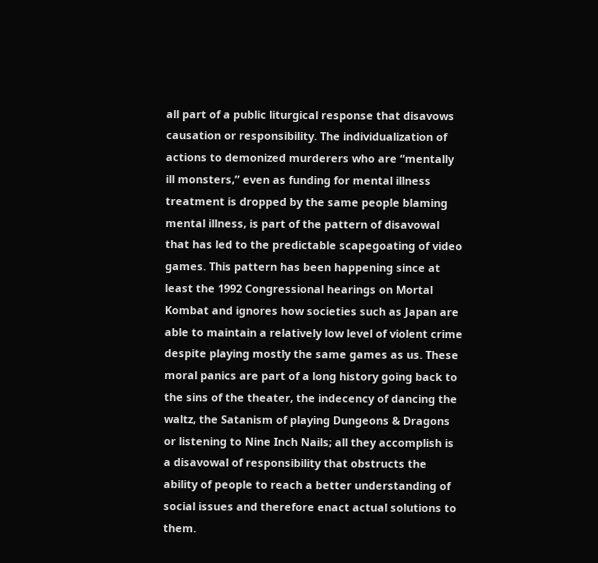all part of a public liturgical response that disavows causation or responsibility. The individualization of actions to demonized murderers who are “mentally ill monsters,” even as funding for mental illness treatment is dropped by the same people blaming mental illness, is part of the pattern of disavowal that has led to the predictable scapegoating of video games. This pattern has been happening since at least the 1992 Congressional hearings on Mortal Kombat and ignores how societies such as Japan are able to maintain a relatively low level of violent crime despite playing mostly the same games as us. These moral panics are part of a long history going back to the sins of the theater, the indecency of dancing the waltz, the Satanism of playing Dungeons & Dragons or listening to Nine Inch Nails; all they accomplish is a disavowal of responsibility that obstructs the ability of people to reach a better understanding of social issues and therefore enact actual solutions to them.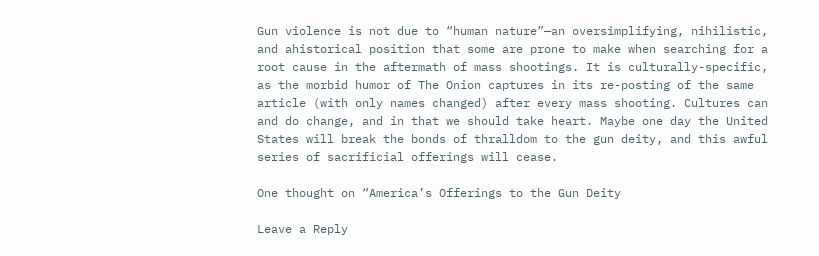Gun violence is not due to “human nature”—an oversimplifying, nihilistic, and ahistorical position that some are prone to make when searching for a root cause in the aftermath of mass shootings. It is culturally-specific, as the morbid humor of The Onion captures in its re-posting of the same article (with only names changed) after every mass shooting. Cultures can and do change, and in that we should take heart. Maybe one day the United States will break the bonds of thralldom to the gun deity, and this awful series of sacrificial offerings will cease.

One thought on “America’s Offerings to the Gun Deity

Leave a Reply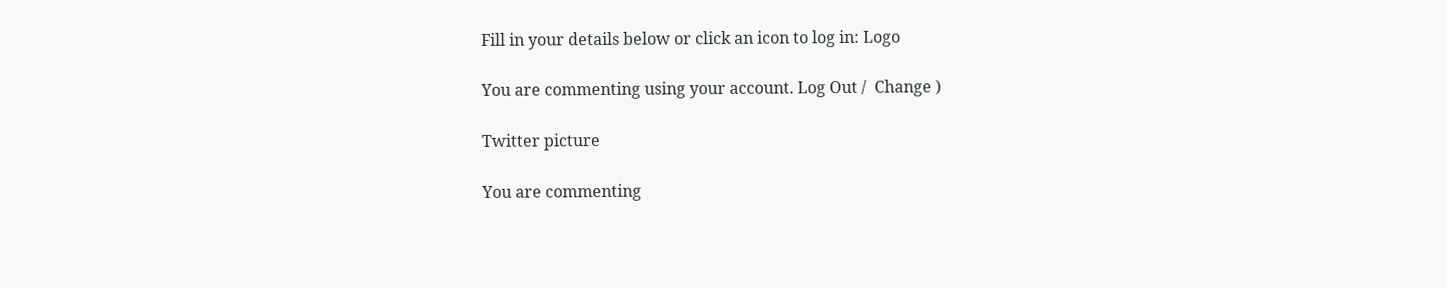Fill in your details below or click an icon to log in: Logo

You are commenting using your account. Log Out /  Change )

Twitter picture

You are commenting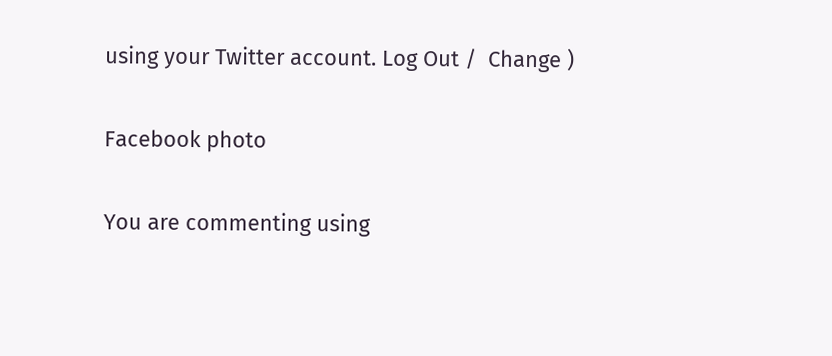using your Twitter account. Log Out /  Change )

Facebook photo

You are commenting using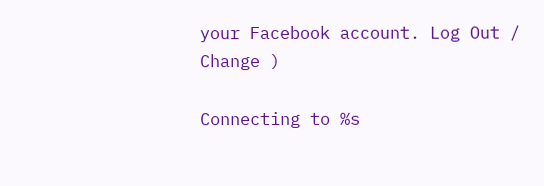your Facebook account. Log Out /  Change )

Connecting to %s